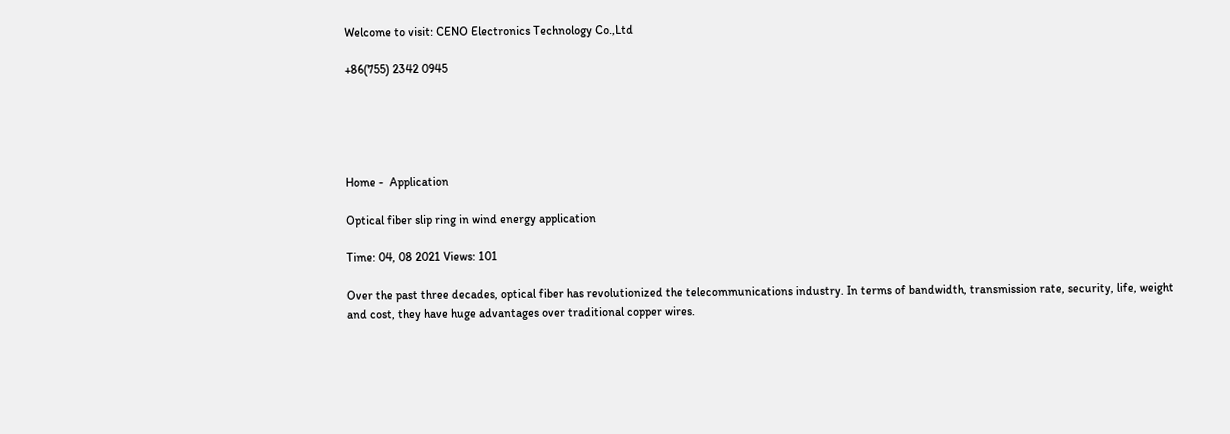Welcome to visit: CENO Electronics Technology Co.,Ltd

+86(755) 2342 0945





Home -  Application

Optical fiber slip ring in wind energy application

Time: 04, 08 2021 Views: 101

Over the past three decades, optical fiber has revolutionized the telecommunications industry. In terms of bandwidth, transmission rate, security, life, weight and cost, they have huge advantages over traditional copper wires.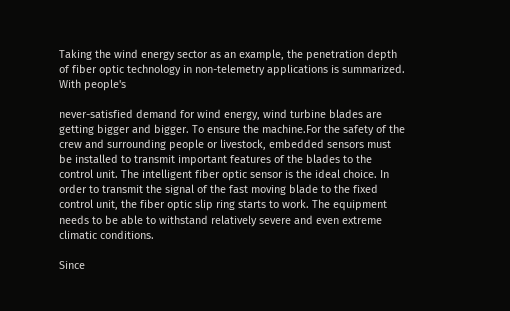Taking the wind energy sector as an example, the penetration depth of fiber optic technology in non-telemetry applications is summarized. With people's

never-satisfied demand for wind energy, wind turbine blades are getting bigger and bigger. To ensure the machine.For the safety of the crew and surrounding people or livestock, embedded sensors must be installed to transmit important features of the blades to the control unit. The intelligent fiber optic sensor is the ideal choice. In order to transmit the signal of the fast moving blade to the fixed control unit, the fiber optic slip ring starts to work. The equipment needs to be able to withstand relatively severe and even extreme climatic conditions.

Since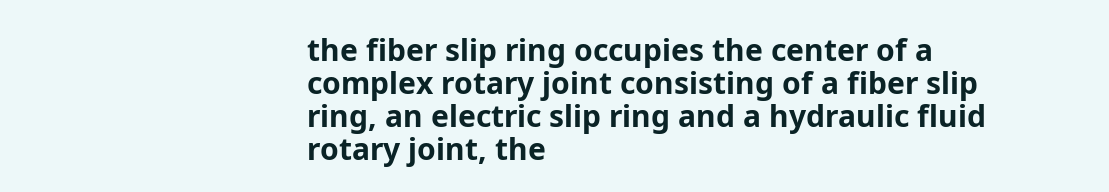the fiber slip ring occupies the center of a complex rotary joint consisting of a fiber slip ring, an electric slip ring and a hydraulic fluid  rotary joint, the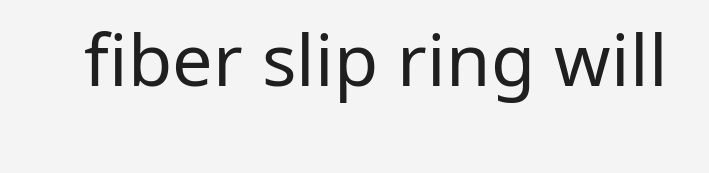fiber slip ring will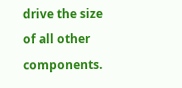drive the size of all other components.